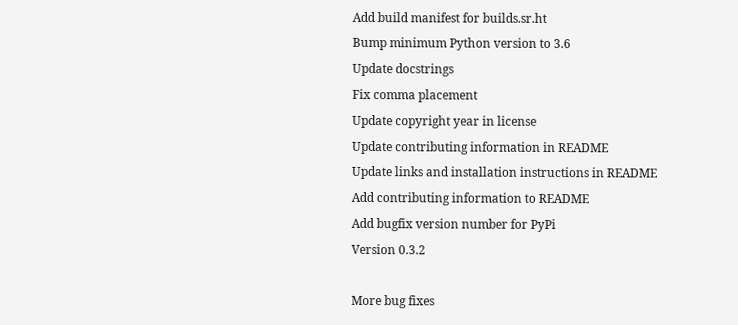Add build manifest for builds.sr.ht
Bump minimum Python version to 3.6
Update docstrings
Fix comma placement
Update copyright year in license
Update contributing information in README
Update links and installation instructions in README
Add contributing information to README
Add bugfix version number for PyPi
Version 0.3.2

More bug fixes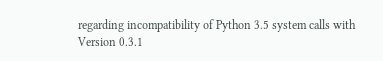regarding incompatibility of Python 3.5 system calls with
Version 0.3.1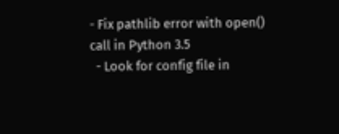- Fix pathlib error with open() call in Python 3.5
  - Look for config file in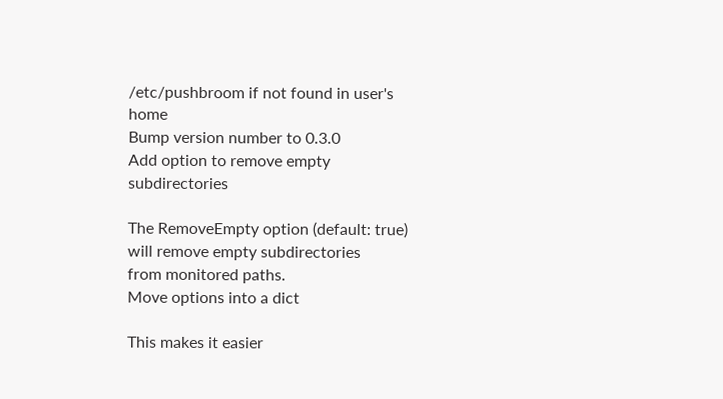/etc/pushbroom if not found in user's home
Bump version number to 0.3.0
Add option to remove empty subdirectories

The RemoveEmpty option (default: true) will remove empty subdirectories
from monitored paths.
Move options into a dict

This makes it easier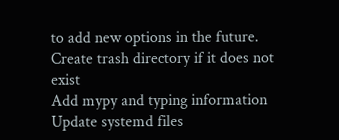to add new options in the future.
Create trash directory if it does not exist
Add mypy and typing information
Update systemd files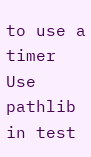to use a timer
Use pathlib in test